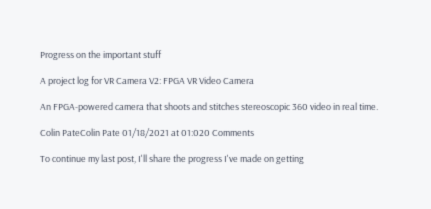Progress on the important stuff

A project log for VR Camera V2: FPGA VR Video Camera

An FPGA-powered camera that shoots and stitches stereoscopic 360 video in real time.

Colin PateColin Pate 01/18/2021 at 01:020 Comments

To continue my last post, I'll share the progress I've made on getting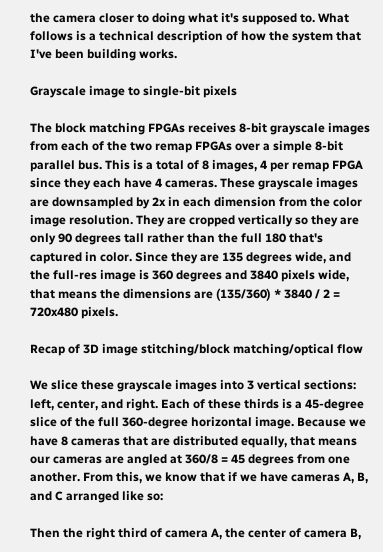the camera closer to doing what it's supposed to. What follows is a technical description of how the system that I've been building works.

Grayscale image to single-bit pixels

The block matching FPGAs receives 8-bit grayscale images from each of the two remap FPGAs over a simple 8-bit parallel bus. This is a total of 8 images, 4 per remap FPGA since they each have 4 cameras. These grayscale images are downsampled by 2x in each dimension from the color image resolution. They are cropped vertically so they are only 90 degrees tall rather than the full 180 that's captured in color. Since they are 135 degrees wide, and the full-res image is 360 degrees and 3840 pixels wide, that means the dimensions are (135/360) * 3840 / 2 = 720x480 pixels.

Recap of 3D image stitching/block matching/optical flow

We slice these grayscale images into 3 vertical sections: left, center, and right. Each of these thirds is a 45-degree slice of the full 360-degree horizontal image. Because we have 8 cameras that are distributed equally, that means our cameras are angled at 360/8 = 45 degrees from one another. From this, we know that if we have cameras A, B, and C arranged like so:

Then the right third of camera A, the center of camera B,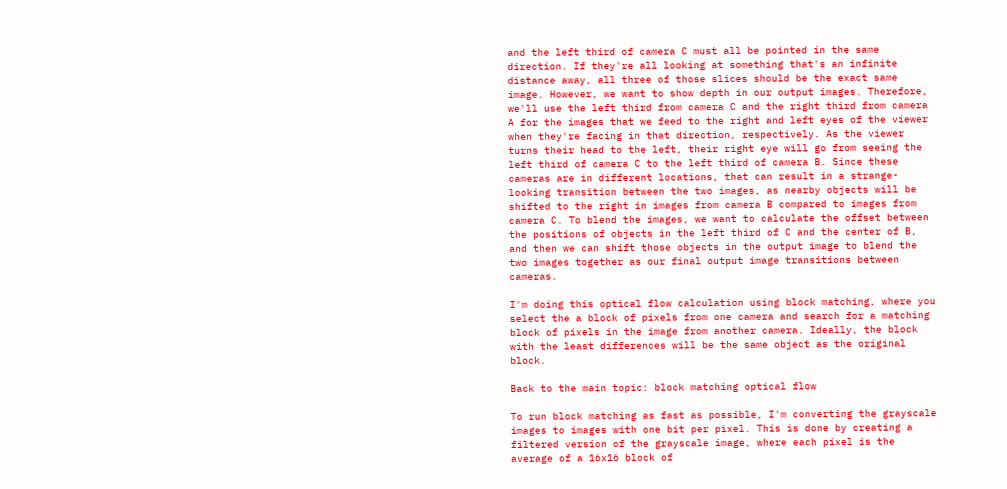and the left third of camera C must all be pointed in the same direction. If they're all looking at something that's an infinite distance away, all three of those slices should be the exact same image. However, we want to show depth in our output images. Therefore, we'll use the left third from camera C and the right third from camera A for the images that we feed to the right and left eyes of the viewer when they're facing in that direction, respectively. As the viewer turns their head to the left, their right eye will go from seeing the left third of camera C to the left third of camera B. Since these cameras are in different locations, that can result in a strange-looking transition between the two images, as nearby objects will be shifted to the right in images from camera B compared to images from camera C. To blend the images, we want to calculate the offset between the positions of objects in the left third of C and the center of B, and then we can shift those objects in the output image to blend the two images together as our final output image transitions between cameras.

I'm doing this optical flow calculation using block matching, where you select the a block of pixels from one camera and search for a matching block of pixels in the image from another camera. Ideally, the block with the least differences will be the same object as the original block.

Back to the main topic: block matching optical flow

To run block matching as fast as possible, I'm converting the grayscale images to images with one bit per pixel. This is done by creating a filtered version of the grayscale image, where each pixel is the average of a 16x16 block of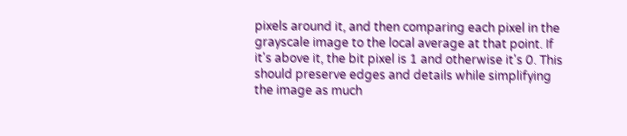pixels around it, and then comparing each pixel in the grayscale image to the local average at that point. If it's above it, the bit pixel is 1 and otherwise it's 0. This should preserve edges and details while simplifying the image as much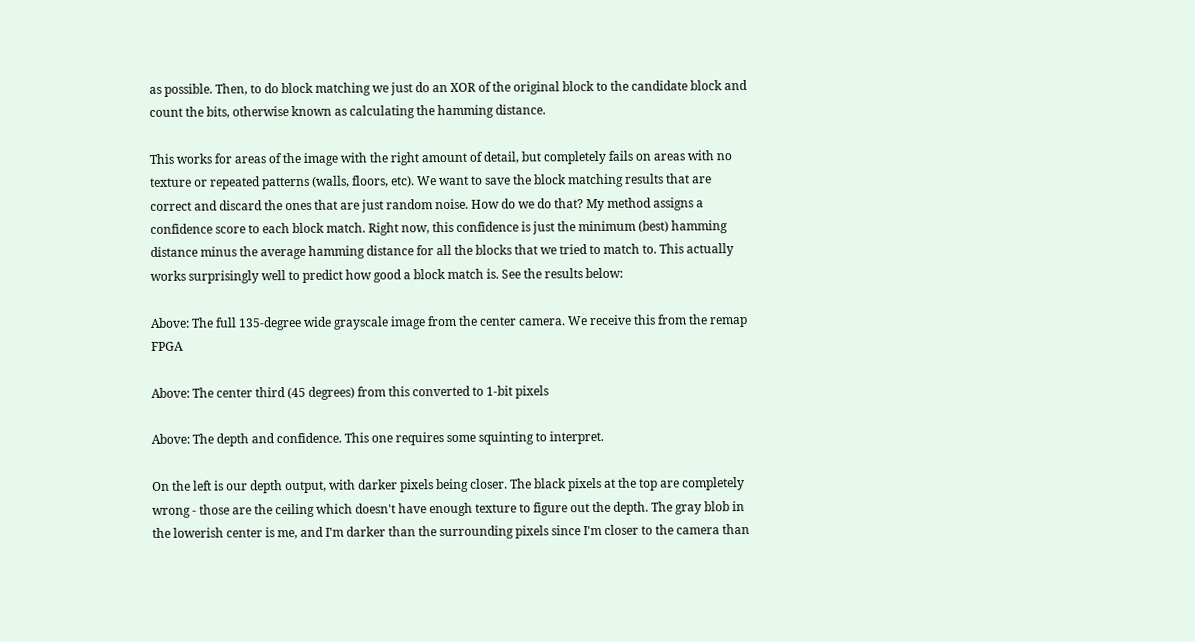as possible. Then, to do block matching we just do an XOR of the original block to the candidate block and count the bits, otherwise known as calculating the hamming distance.

This works for areas of the image with the right amount of detail, but completely fails on areas with no texture or repeated patterns (walls, floors, etc). We want to save the block matching results that are correct and discard the ones that are just random noise. How do we do that? My method assigns a confidence score to each block match. Right now, this confidence is just the minimum (best) hamming distance minus the average hamming distance for all the blocks that we tried to match to. This actually works surprisingly well to predict how good a block match is. See the results below:

Above: The full 135-degree wide grayscale image from the center camera. We receive this from the remap FPGA

Above: The center third (45 degrees) from this converted to 1-bit pixels

Above: The depth and confidence. This one requires some squinting to interpret.

On the left is our depth output, with darker pixels being closer. The black pixels at the top are completely wrong - those are the ceiling which doesn't have enough texture to figure out the depth. The gray blob in the lowerish center is me, and I'm darker than the surrounding pixels since I'm closer to the camera than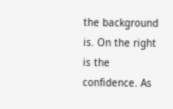the background is. On the right is the confidence. As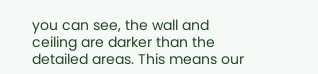you can see, the wall and ceiling are darker than the detailed areas. This means our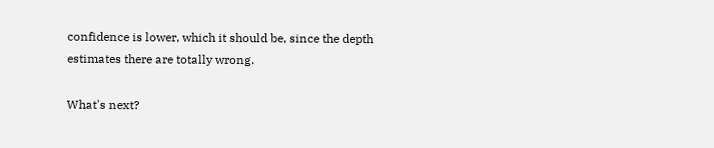confidence is lower, which it should be, since the depth estimates there are totally wrong.

What's next?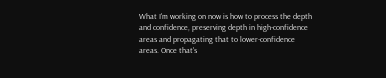What I'm working on now is how to process the depth and confidence, preserving depth in high-confidence areas and propagating that to lower-confidence areas. Once that's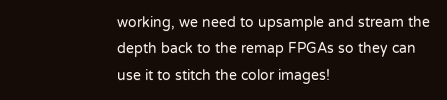working, we need to upsample and stream the depth back to the remap FPGAs so they can use it to stitch the color images!